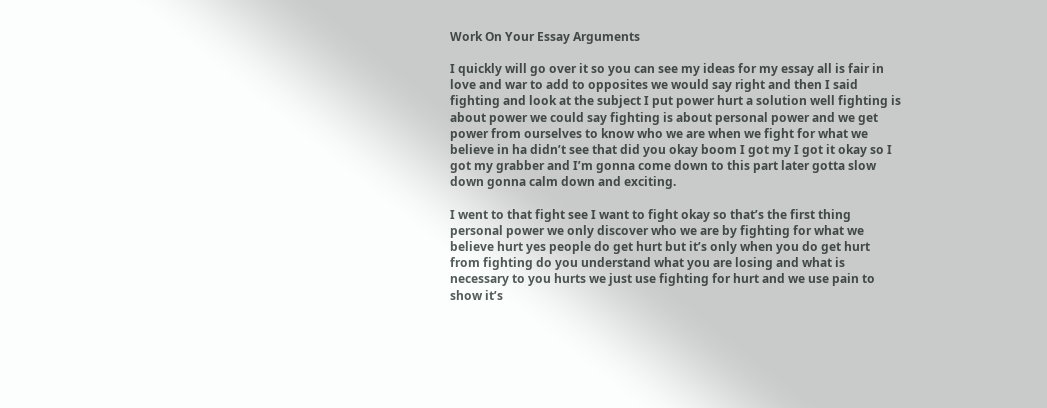Work On Your Essay Arguments

I quickly will go over it so you can see my ideas for my essay all is fair in love and war to add to opposites we would say right and then I said fighting and look at the subject I put power hurt a solution well fighting is about power we could say fighting is about personal power and we get power from ourselves to know who we are when we fight for what we believe in ha didn’t see that did you okay boom I got my I got it okay so I got my grabber and I’m gonna come down to this part later gotta slow down gonna calm down and exciting.

I went to that fight see I want to fight okay so that’s the first thing personal power we only discover who we are by fighting for what we believe hurt yes people do get hurt but it’s only when you do get hurt from fighting do you understand what you are losing and what is necessary to you hurts we just use fighting for hurt and we use pain to show it’s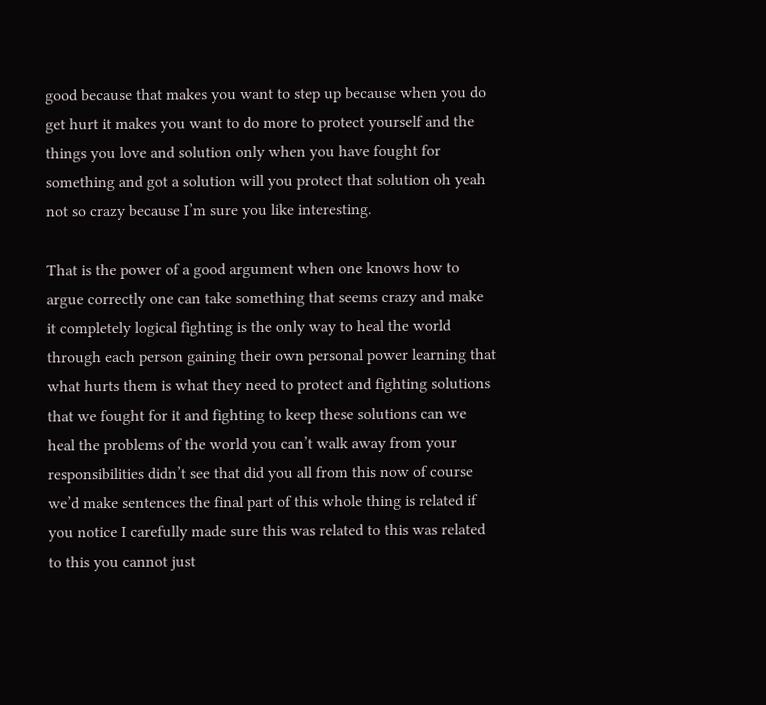good because that makes you want to step up because when you do get hurt it makes you want to do more to protect yourself and the things you love and solution only when you have fought for something and got a solution will you protect that solution oh yeah not so crazy because I’m sure you like interesting.

That is the power of a good argument when one knows how to argue correctly one can take something that seems crazy and make it completely logical fighting is the only way to heal the world through each person gaining their own personal power learning that what hurts them is what they need to protect and fighting solutions that we fought for it and fighting to keep these solutions can we heal the problems of the world you can’t walk away from your responsibilities didn’t see that did you all from this now of course we’d make sentences the final part of this whole thing is related if you notice I carefully made sure this was related to this was related to this you cannot just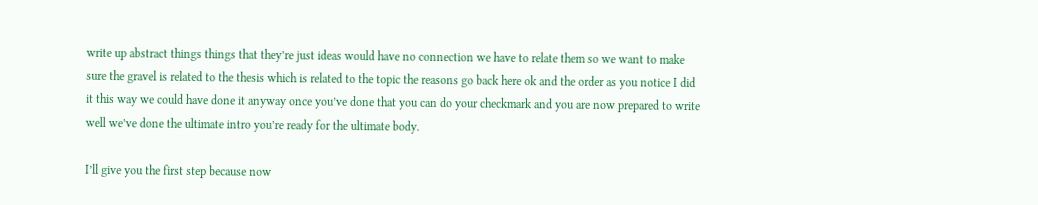write up abstract things things that they’re just ideas would have no connection we have to relate them so we want to make sure the gravel is related to the thesis which is related to the topic the reasons go back here ok and the order as you notice I did it this way we could have done it anyway once you’ve done that you can do your checkmark and you are now prepared to write well we’ve done the ultimate intro you’re ready for the ultimate body.

I’ll give you the first step because now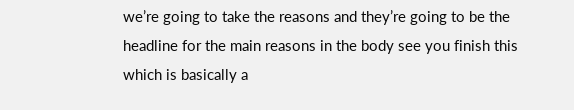we’re going to take the reasons and they’re going to be the headline for the main reasons in the body see you finish this which is basically a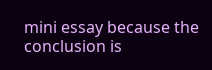mini essay because the conclusion is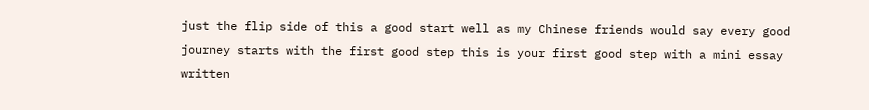just the flip side of this a good start well as my Chinese friends would say every good journey starts with the first good step this is your first good step with a mini essay written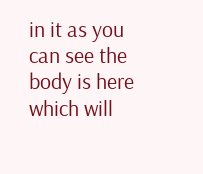in it as you can see the body is here which will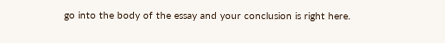go into the body of the essay and your conclusion is right here.